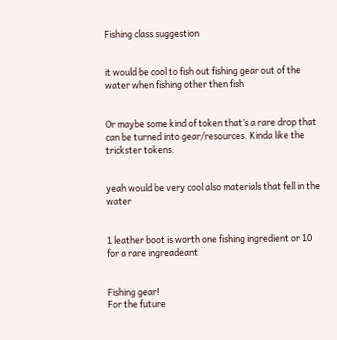Fishing class suggestion


it would be cool to fish out fishing gear out of the water when fishing other then fish


Or maybe some kind of token that’s a rare drop that can be turned into gear/resources. Kinda like the trickster tokens.


yeah would be very cool also materials that fell in the water


1 leather boot is worth one fishing ingredient or 10 for a rare ingreadeant


Fishing gear!
For the future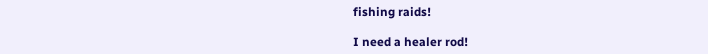fishing raids!

I need a healer rod!